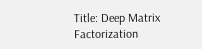Title: Deep Matrix Factorization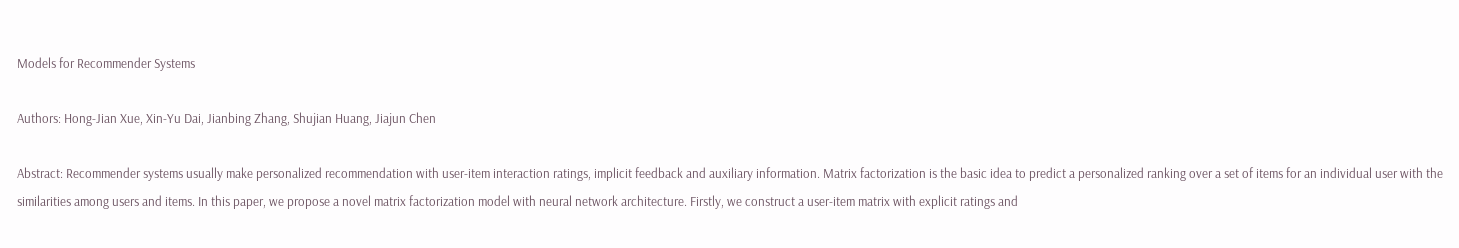Models for Recommender Systems

Authors: Hong-Jian Xue, Xin-Yu Dai, Jianbing Zhang, Shujian Huang, Jiajun Chen

Abstract: Recommender systems usually make personalized recommendation with user-item interaction ratings, implicit feedback and auxiliary information. Matrix factorization is the basic idea to predict a personalized ranking over a set of items for an individual user with the similarities among users and items. In this paper, we propose a novel matrix factorization model with neural network architecture. Firstly, we construct a user-item matrix with explicit ratings and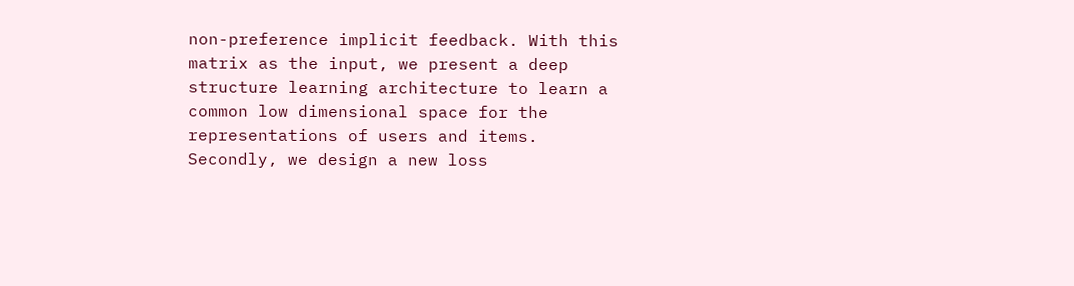non-preference implicit feedback. With this matrix as the input, we present a deep structure learning architecture to learn a common low dimensional space for the representations of users and items. Secondly, we design a new loss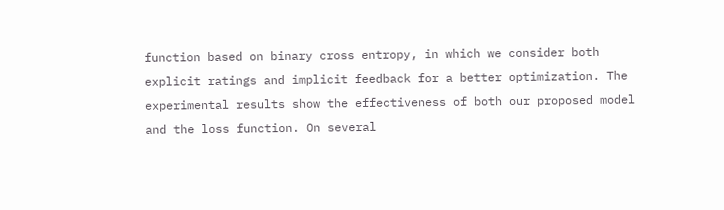function based on binary cross entropy, in which we consider both explicit ratings and implicit feedback for a better optimization. The experimental results show the effectiveness of both our proposed model and the loss function. On several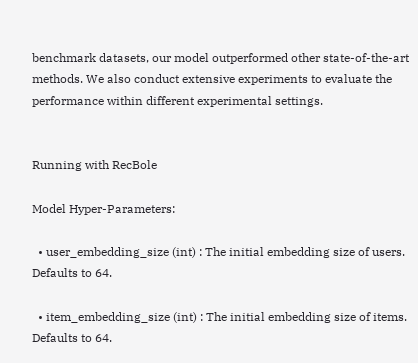benchmark datasets, our model outperformed other state-of-the-art methods. We also conduct extensive experiments to evaluate the performance within different experimental settings.


Running with RecBole

Model Hyper-Parameters:

  • user_embedding_size (int) : The initial embedding size of users. Defaults to 64.

  • item_embedding_size (int) : The initial embedding size of items. Defaults to 64.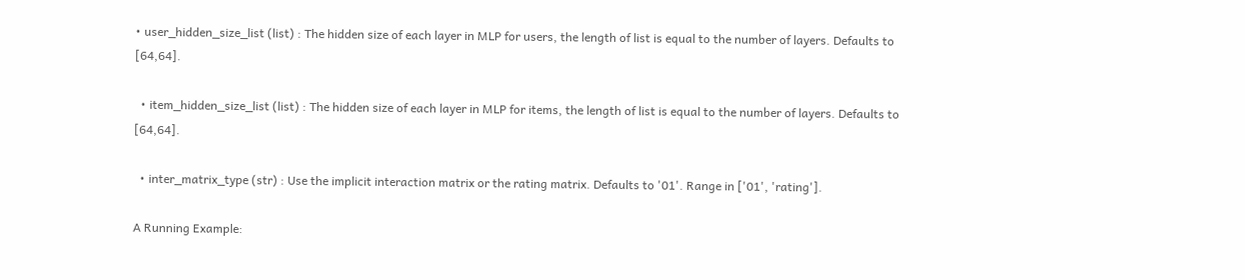• user_hidden_size_list (list) : The hidden size of each layer in MLP for users, the length of list is equal to the number of layers. Defaults to [64,64].

  • item_hidden_size_list (list) : The hidden size of each layer in MLP for items, the length of list is equal to the number of layers. Defaults to [64,64].

  • inter_matrix_type (str) : Use the implicit interaction matrix or the rating matrix. Defaults to '01'. Range in ['01', 'rating'].

A Running Example: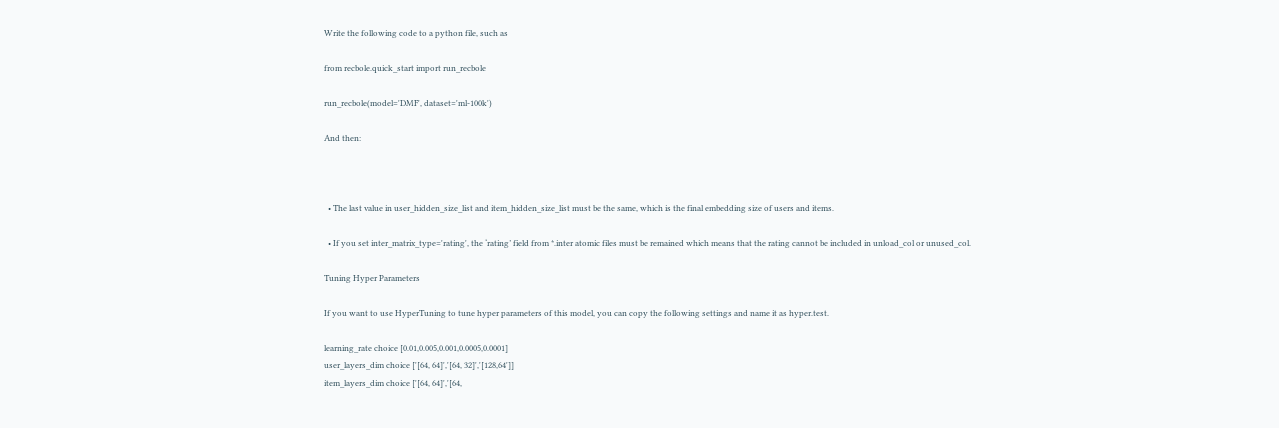Write the following code to a python file, such as

from recbole.quick_start import run_recbole

run_recbole(model='DMF', dataset='ml-100k')

And then:



  • The last value in user_hidden_size_list and item_hidden_size_list must be the same, which is the final embedding size of users and items.

  • If you set inter_matrix_type='rating', the ‘rating’ field from *.inter atomic files must be remained which means that the rating cannot be included in unload_col or unused_col.

Tuning Hyper Parameters

If you want to use HyperTuning to tune hyper parameters of this model, you can copy the following settings and name it as hyper.test.

learning_rate choice [0.01,0.005,0.001,0.0005,0.0001]
user_layers_dim choice ['[64, 64]','[64, 32]','[128,64']]
item_layers_dim choice ['[64, 64]','[64,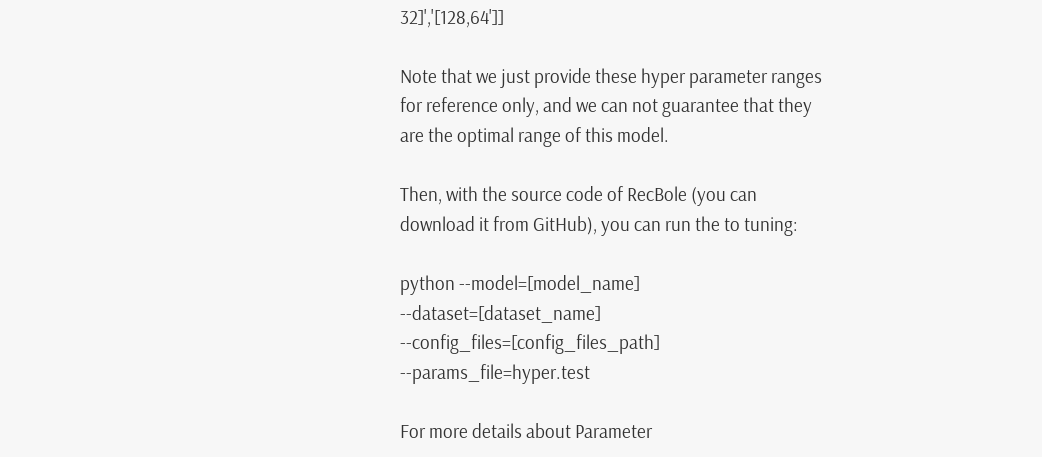32]','[128,64']]

Note that we just provide these hyper parameter ranges for reference only, and we can not guarantee that they are the optimal range of this model.

Then, with the source code of RecBole (you can download it from GitHub), you can run the to tuning:

python --model=[model_name] --dataset=[dataset_name] --config_files=[config_files_path] --params_file=hyper.test

For more details about Parameter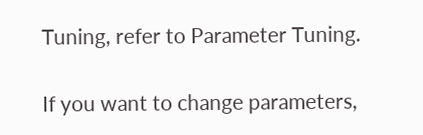Tuning, refer to Parameter Tuning.

If you want to change parameters,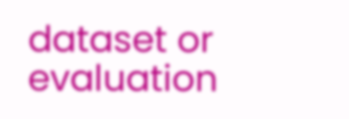dataset or evaluation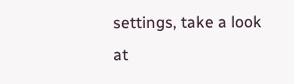settings, take a look at